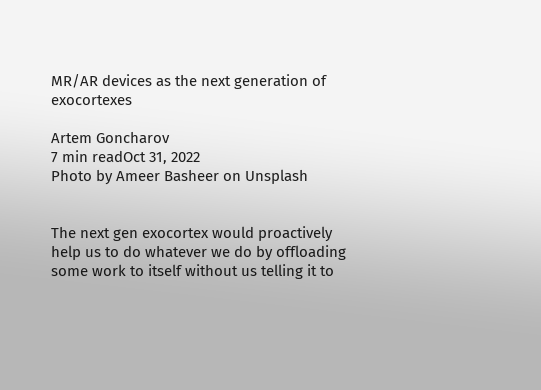MR/AR devices as the next generation of exocortexes

Artem Goncharov
7 min readOct 31, 2022
Photo by Ameer Basheer on Unsplash


The next gen exocortex would proactively help us to do whatever we do by offloading some work to itself without us telling it to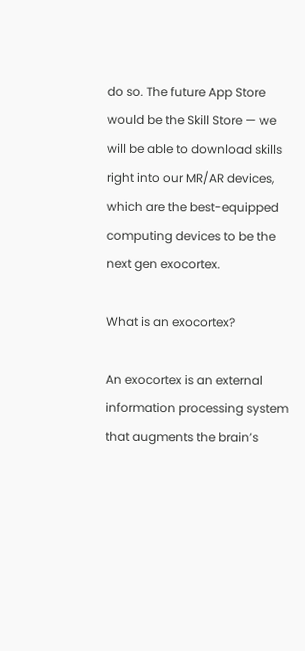do so. The future App Store would be the Skill Store — we will be able to download skills right into our MR/AR devices, which are the best-equipped computing devices to be the next gen exocortex.

What is an exocortex?

An exocortex is an external information processing system that augments the brain’s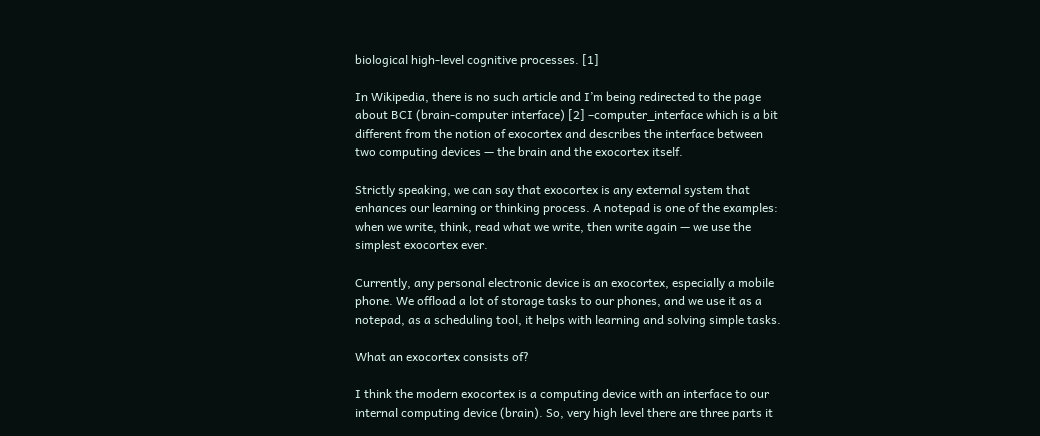biological high-level cognitive processes. [1]

In Wikipedia, there is no such article and I’m being redirected to the page about BCI (brain-computer interface) [2] –computer_interface which is a bit different from the notion of exocortex and describes the interface between two computing devices — the brain and the exocortex itself.

Strictly speaking, we can say that exocortex is any external system that enhances our learning or thinking process. A notepad is one of the examples: when we write, think, read what we write, then write again — we use the simplest exocortex ever.

Currently, any personal electronic device is an exocortex, especially a mobile phone. We offload a lot of storage tasks to our phones, and we use it as a notepad, as a scheduling tool, it helps with learning and solving simple tasks.

What an exocortex consists of?

I think the modern exocortex is a computing device with an interface to our internal computing device (brain). So, very high level there are three parts it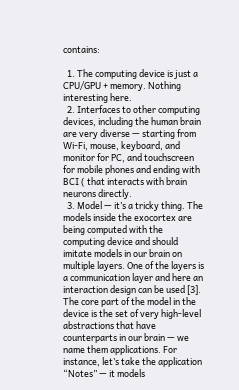contains:

  1. The computing device is just a CPU/GPU + memory. Nothing interesting here.
  2. Interfaces to other computing devices, including the human brain are very diverse — starting from Wi-Fi, mouse, keyboard, and monitor for PC, and touchscreen for mobile phones and ending with BCI ( that interacts with brain neurons directly.
  3. Model — it’s a tricky thing. The models inside the exocortex are being computed with the computing device and should imitate models in our brain on multiple layers. One of the layers is a communication layer and here an interaction design can be used [3]. The core part of the model in the device is the set of very high-level abstractions that have counterparts in our brain — we name them applications. For instance, let’s take the application “Notes” — it models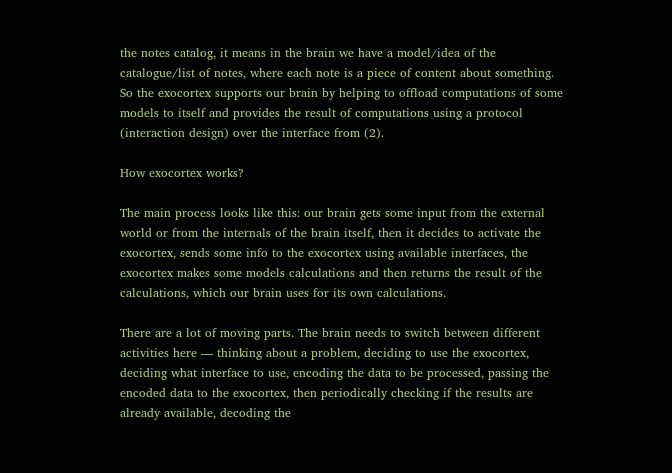the notes catalog, it means in the brain we have a model/idea of the catalogue/list of notes, where each note is a piece of content about something. So the exocortex supports our brain by helping to offload computations of some models to itself and provides the result of computations using a protocol (interaction design) over the interface from (2).

How exocortex works?

The main process looks like this: our brain gets some input from the external world or from the internals of the brain itself, then it decides to activate the exocortex, sends some info to the exocortex using available interfaces, the exocortex makes some models calculations and then returns the result of the calculations, which our brain uses for its own calculations.

There are a lot of moving parts. The brain needs to switch between different activities here — thinking about a problem, deciding to use the exocortex, deciding what interface to use, encoding the data to be processed, passing the encoded data to the exocortex, then periodically checking if the results are already available, decoding the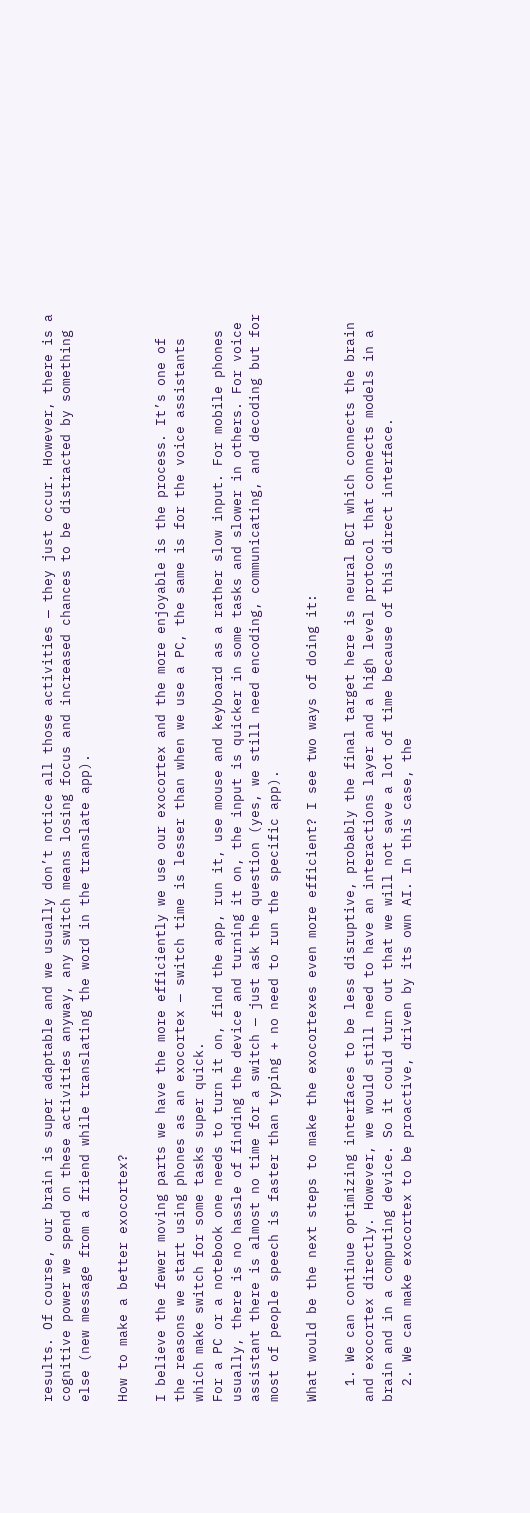results. Of course, our brain is super adaptable and we usually don’t notice all those activities — they just occur. However, there is a cognitive power we spend on these activities anyway, any switch means losing focus and increased chances to be distracted by something else (new message from a friend while translating the word in the translate app).

How to make a better exocortex?

I believe the fewer moving parts we have the more efficiently we use our exocortex and the more enjoyable is the process. It’s one of the reasons we start using phones as an exocortex — switch time is lesser than when we use a PC, the same is for the voice assistants which make switch for some tasks super quick.
For a PC or a notebook one needs to turn it on, find the app, run it, use mouse and keyboard as a rather slow input. For mobile phones usually, there is no hassle of finding the device and turning it on, the input is quicker in some tasks and slower in others. For voice assistant there is almost no time for a switch — just ask the question (yes, we still need encoding, communicating, and decoding but for most of people speech is faster than typing + no need to run the specific app).

What would be the next steps to make the exocortexes even more efficient? I see two ways of doing it:

  1. We can continue optimizing interfaces to be less disruptive, probably the final target here is neural BCI which connects the brain and exocortex directly. However, we would still need to have an interactions layer and a high level protocol that connects models in a brain and in a computing device. So it could turn out that we will not save a lot of time because of this direct interface.
  2. We can make exocortex to be proactive, driven by its own AI. In this case, the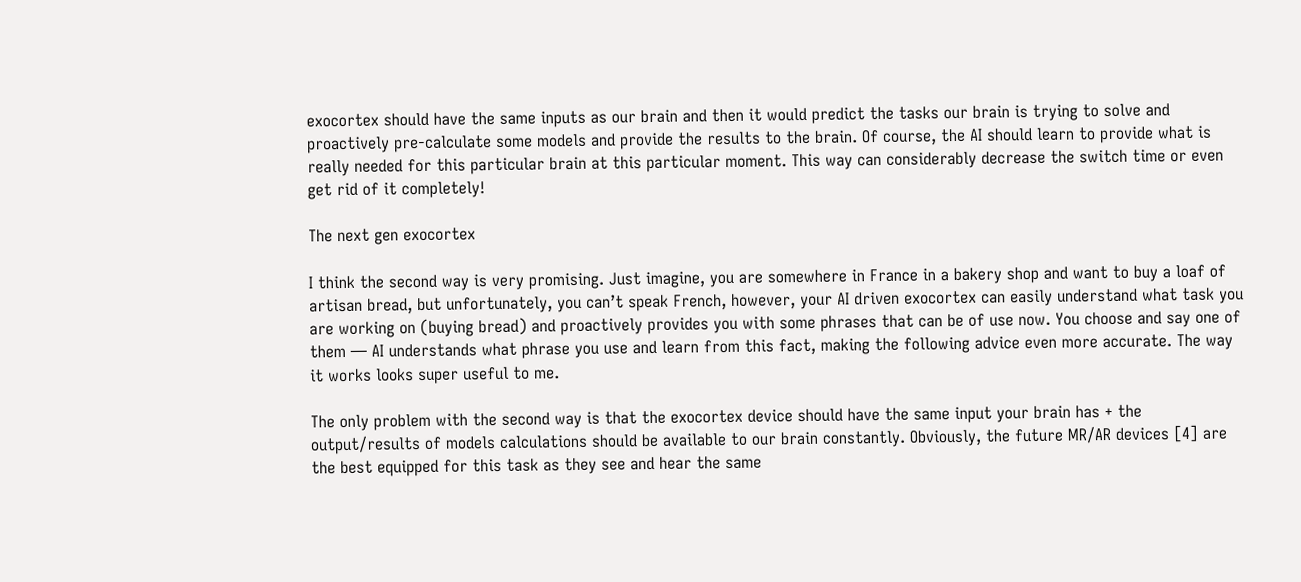exocortex should have the same inputs as our brain and then it would predict the tasks our brain is trying to solve and proactively pre-calculate some models and provide the results to the brain. Of course, the AI should learn to provide what is really needed for this particular brain at this particular moment. This way can considerably decrease the switch time or even get rid of it completely!

The next gen exocortex

I think the second way is very promising. Just imagine, you are somewhere in France in a bakery shop and want to buy a loaf of artisan bread, but unfortunately, you can’t speak French, however, your AI driven exocortex can easily understand what task you are working on (buying bread) and proactively provides you with some phrases that can be of use now. You choose and say one of them — AI understands what phrase you use and learn from this fact, making the following advice even more accurate. The way it works looks super useful to me.

The only problem with the second way is that the exocortex device should have the same input your brain has + the output/results of models calculations should be available to our brain constantly. Obviously, the future MR/AR devices [4] are the best equipped for this task as they see and hear the same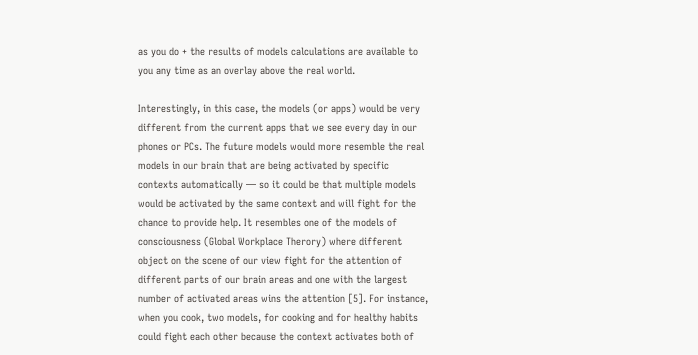as you do + the results of models calculations are available to you any time as an overlay above the real world.

Interestingly, in this case, the models (or apps) would be very different from the current apps that we see every day in our phones or PCs. The future models would more resemble the real models in our brain that are being activated by specific contexts automatically — so it could be that multiple models would be activated by the same context and will fight for the chance to provide help. It resembles one of the models of consciousness (Global Workplace Therory) where different object on the scene of our view fight for the attention of different parts of our brain areas and one with the largest number of activated areas wins the attention [5]. For instance, when you cook, two models, for cooking and for healthy habits could fight each other because the context activates both of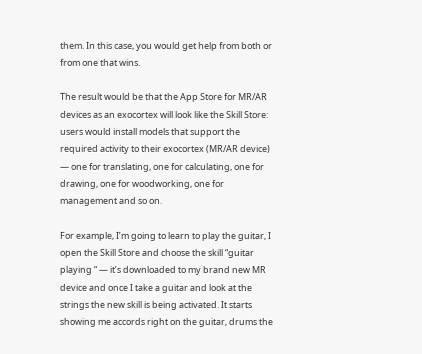them. In this case, you would get help from both or from one that wins.

The result would be that the App Store for MR/AR devices as an exocortex will look like the Skill Store: users would install models that support the required activity to their exocortex (MR/AR device) — one for translating, one for calculating, one for drawing, one for woodworking, one for management and so on.

For example, I’m going to learn to play the guitar, I open the Skill Store and choose the skill “guitar playing “ — it’s downloaded to my brand new MR device and once I take a guitar and look at the strings the new skill is being activated. It starts showing me accords right on the guitar, drums the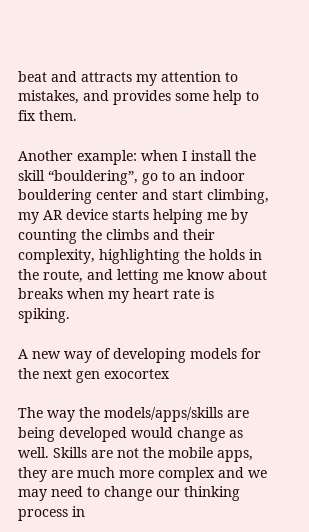beat and attracts my attention to mistakes, and provides some help to fix them.

Another example: when I install the skill “bouldering”, go to an indoor bouldering center and start climbing, my AR device starts helping me by counting the climbs and their complexity, highlighting the holds in the route, and letting me know about breaks when my heart rate is spiking.

A new way of developing models for the next gen exocortex

The way the models/apps/skills are being developed would change as well. Skills are not the mobile apps, they are much more complex and we may need to change our thinking process in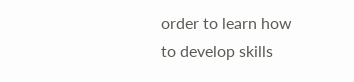order to learn how to develop skills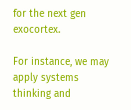for the next gen exocortex.

For instance, we may apply systems thinking and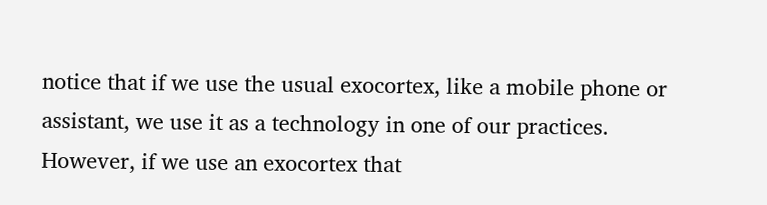notice that if we use the usual exocortex, like a mobile phone or assistant, we use it as a technology in one of our practices. However, if we use an exocortex that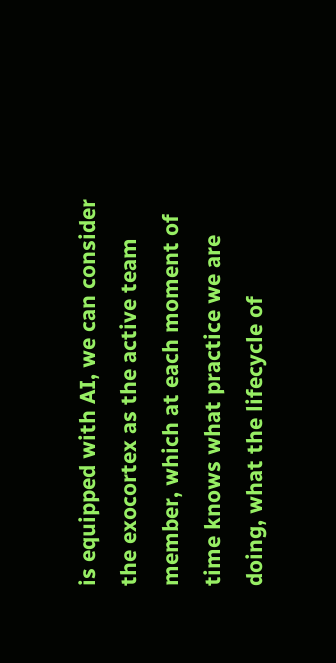is equipped with AI, we can consider the exocortex as the active team member, which at each moment of time knows what practice we are doing, what the lifecycle of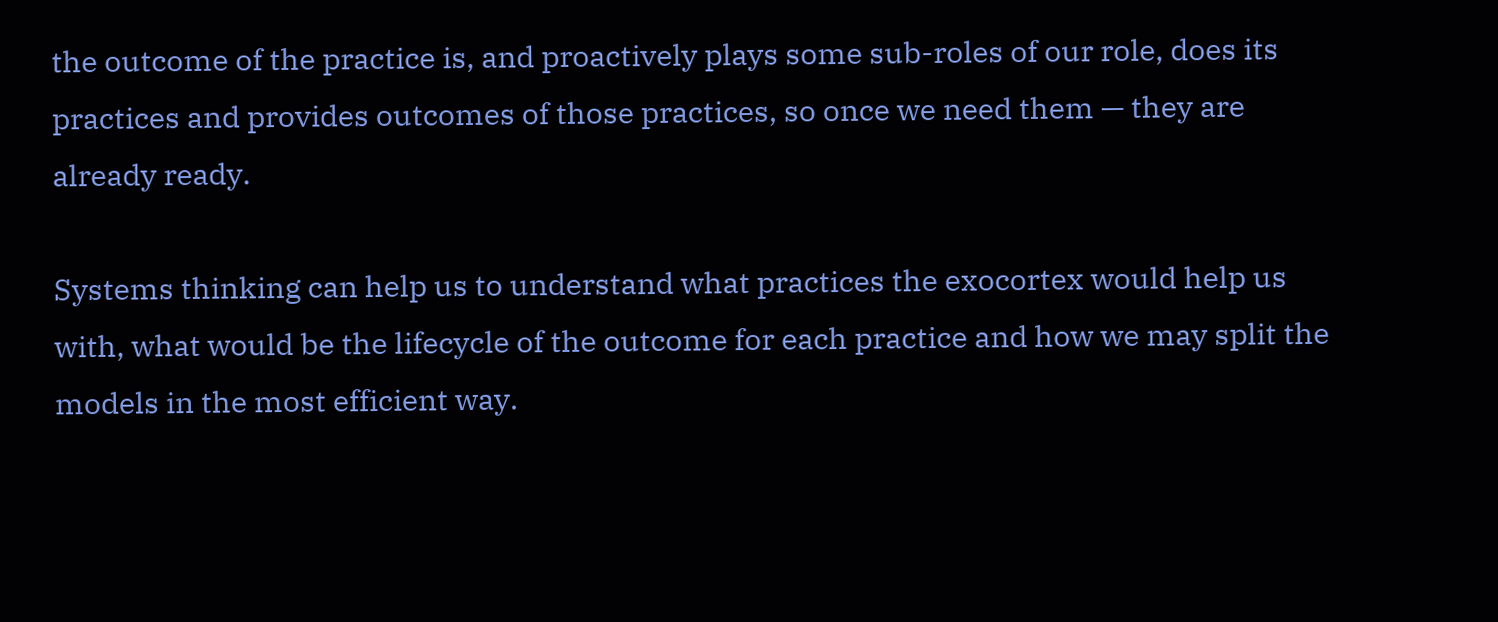the outcome of the practice is, and proactively plays some sub-roles of our role, does its practices and provides outcomes of those practices, so once we need them — they are already ready.

Systems thinking can help us to understand what practices the exocortex would help us with, what would be the lifecycle of the outcome for each practice and how we may split the models in the most efficient way.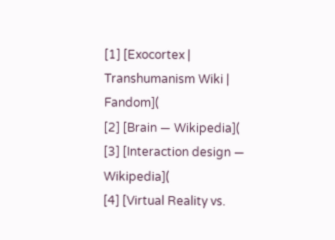[1] [Exocortex | Transhumanism Wiki | Fandom](
[2] [Brain — Wikipedia](
[3] [Interaction design — Wikipedia](
[4] [Virtual Reality vs.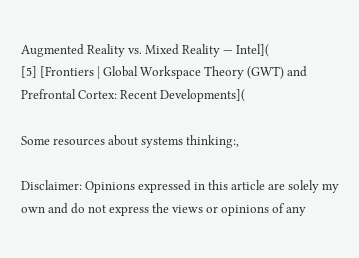Augmented Reality vs. Mixed Reality — Intel](
[5] [Frontiers | Global Workspace Theory (GWT) and Prefrontal Cortex: Recent Developments](

Some resources about systems thinking:,

Disclaimer: Opinions expressed in this article are solely my own and do not express the views or opinions of any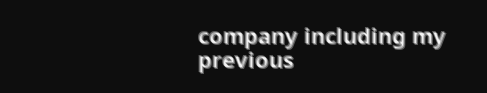company including my previous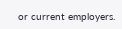or current employers.